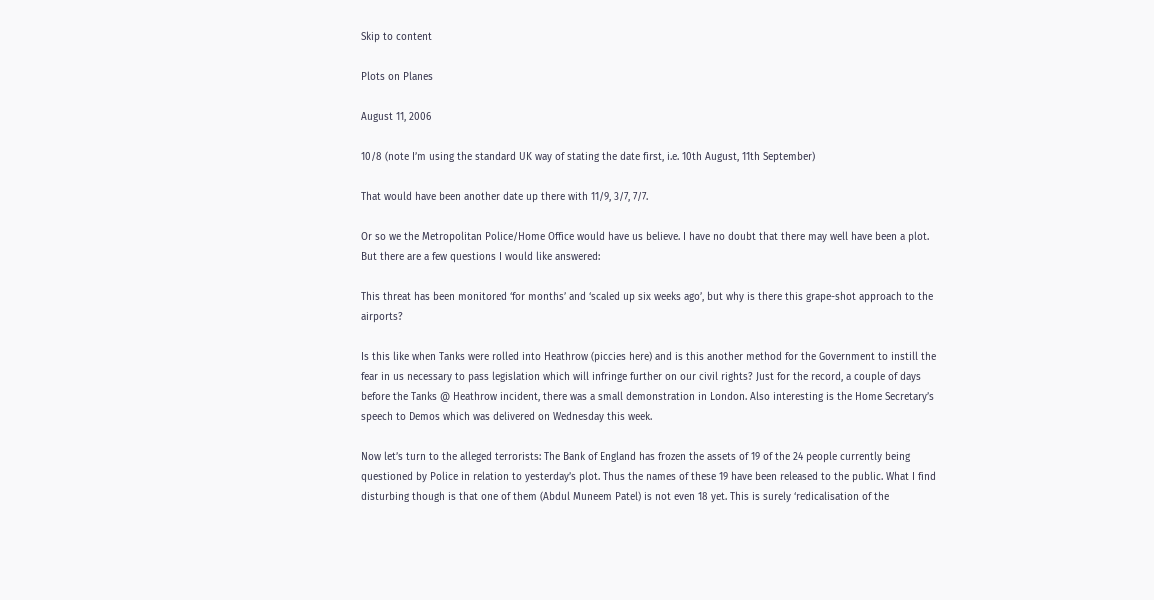Skip to content

Plots on Planes

August 11, 2006

10/8 (note I’m using the standard UK way of stating the date first, i.e. 10th August, 11th September)

That would have been another date up there with 11/9, 3/7, 7/7.

Or so we the Metropolitan Police/Home Office would have us believe. I have no doubt that there may well have been a plot. But there are a few questions I would like answered:

This threat has been monitored ‘for months’ and ‘scaled up six weeks ago’, but why is there this grape-shot approach to the airports?

Is this like when Tanks were rolled into Heathrow (piccies here) and is this another method for the Government to instill the fear in us necessary to pass legislation which will infringe further on our civil rights? Just for the record, a couple of days before the Tanks @ Heathrow incident, there was a small demonstration in London. Also interesting is the Home Secretary’s speech to Demos which was delivered on Wednesday this week.

Now let’s turn to the alleged terrorists: The Bank of England has frozen the assets of 19 of the 24 people currently being questioned by Police in relation to yesterday’s plot. Thus the names of these 19 have been released to the public. What I find disturbing though is that one of them (Abdul Muneem Patel) is not even 18 yet. This is surely ‘redicalisation of the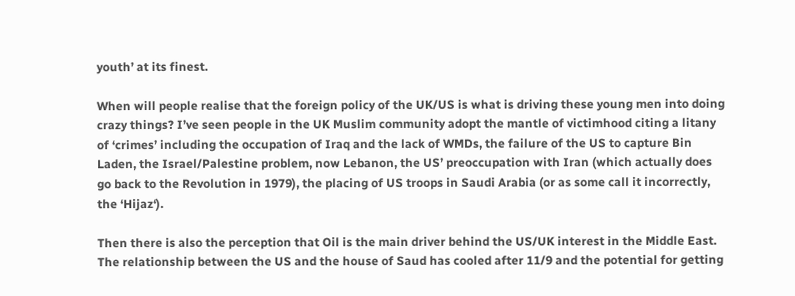youth’ at its finest.

When will people realise that the foreign policy of the UK/US is what is driving these young men into doing crazy things? I’ve seen people in the UK Muslim community adopt the mantle of victimhood citing a litany of ‘crimes’ including the occupation of Iraq and the lack of WMDs, the failure of the US to capture Bin Laden, the Israel/Palestine problem, now Lebanon, the US’ preoccupation with Iran (which actually does go back to the Revolution in 1979), the placing of US troops in Saudi Arabia (or as some call it incorrectly, the ‘Hijaz‘).

Then there is also the perception that Oil is the main driver behind the US/UK interest in the Middle East. The relationship between the US and the house of Saud has cooled after 11/9 and the potential for getting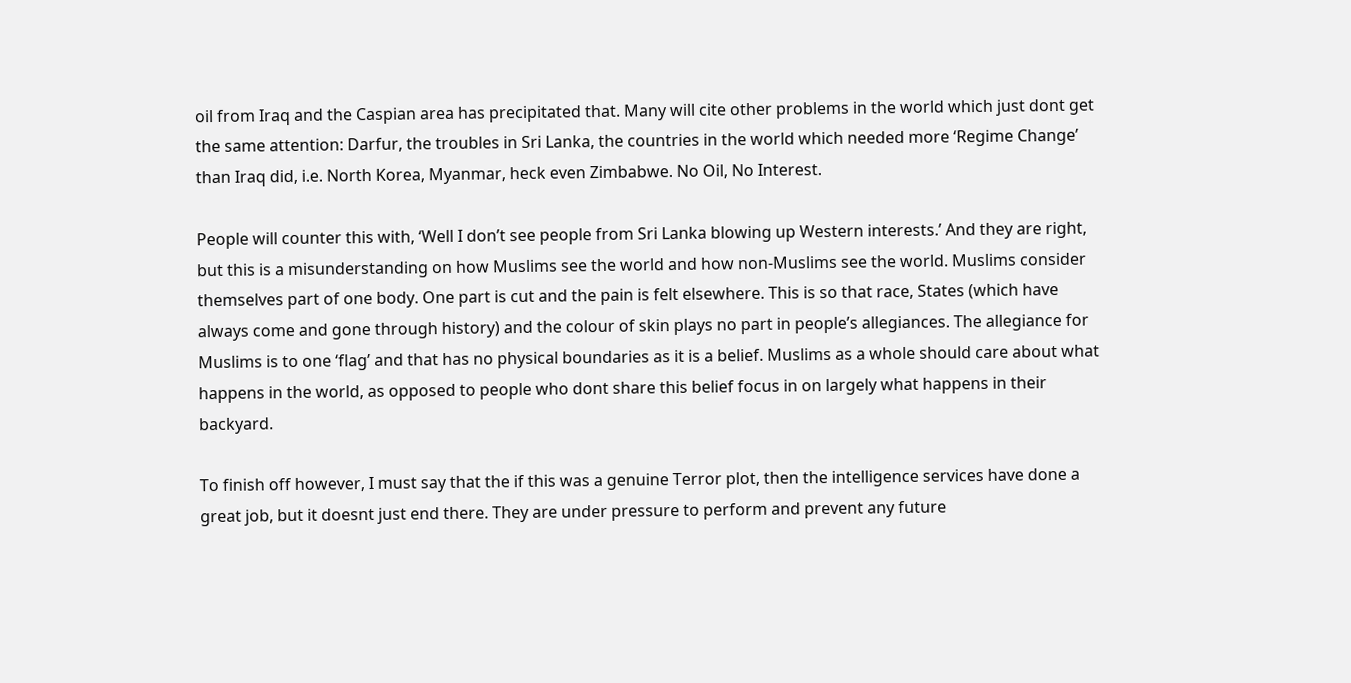oil from Iraq and the Caspian area has precipitated that. Many will cite other problems in the world which just dont get the same attention: Darfur, the troubles in Sri Lanka, the countries in the world which needed more ‘Regime Change’ than Iraq did, i.e. North Korea, Myanmar, heck even Zimbabwe. No Oil, No Interest.

People will counter this with, ‘Well I don’t see people from Sri Lanka blowing up Western interests.’ And they are right, but this is a misunderstanding on how Muslims see the world and how non-Muslims see the world. Muslims consider themselves part of one body. One part is cut and the pain is felt elsewhere. This is so that race, States (which have always come and gone through history) and the colour of skin plays no part in people’s allegiances. The allegiance for Muslims is to one ‘flag’ and that has no physical boundaries as it is a belief. Muslims as a whole should care about what happens in the world, as opposed to people who dont share this belief focus in on largely what happens in their backyard.

To finish off however, I must say that the if this was a genuine Terror plot, then the intelligence services have done a great job, but it doesnt just end there. They are under pressure to perform and prevent any future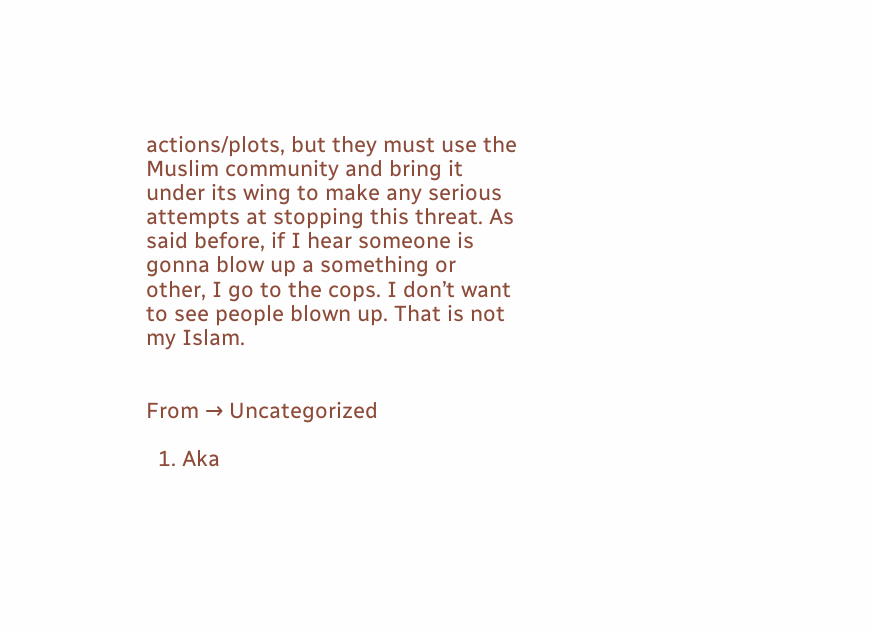actions/plots, but they must use the Muslim community and bring it under its wing to make any serious attempts at stopping this threat. As said before, if I hear someone is gonna blow up a something or other, I go to the cops. I don’t want to see people blown up. That is not my Islam.


From → Uncategorized

  1. Aka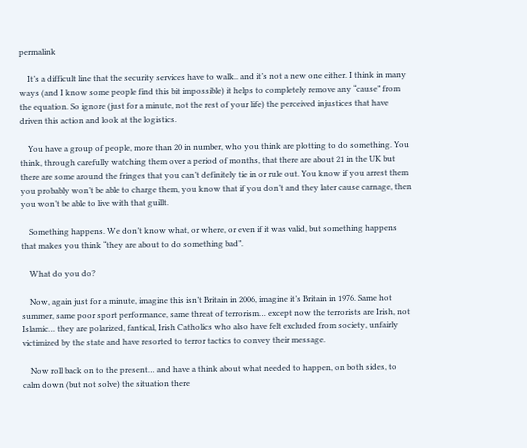permalink

    It’s a difficult line that the security services have to walk.. and it’s not a new one either. I think in many ways (and I know some people find this bit impossible) it helps to completely remove any “cause” from the equation. So ignore (just for a minute, not the rest of your life) the perceived injustices that have driven this action and look at the logistics.

    You have a group of people, more than 20 in number, who you think are plotting to do something. You think, through carefully watching them over a period of months, that there are about 21 in the UK but there are some around the fringes that you can’t definitely tie in or rule out. You know if you arrest them you probably won’t be able to charge them, you know that if you don’t and they later cause carnage, then you won’t be able to live with that guillt.

    Something happens. We don’t know what, or where, or even if it was valid, but something happens that makes you think “they are about to do something bad”.

    What do you do?

    Now, again just for a minute, imagine this isn’t Britain in 2006, imagine it’s Britain in 1976. Same hot summer, same poor sport performance, same threat of terrorism… except now the terrorists are Irish, not Islamic… they are polarized, fantical, Irish Catholics who also have felt excluded from society, unfairly victimized by the state and have resorted to terror tactics to convey their message.

    Now roll back on to the present… and have a think about what needed to happen, on both sides, to calm down (but not solve) the situation there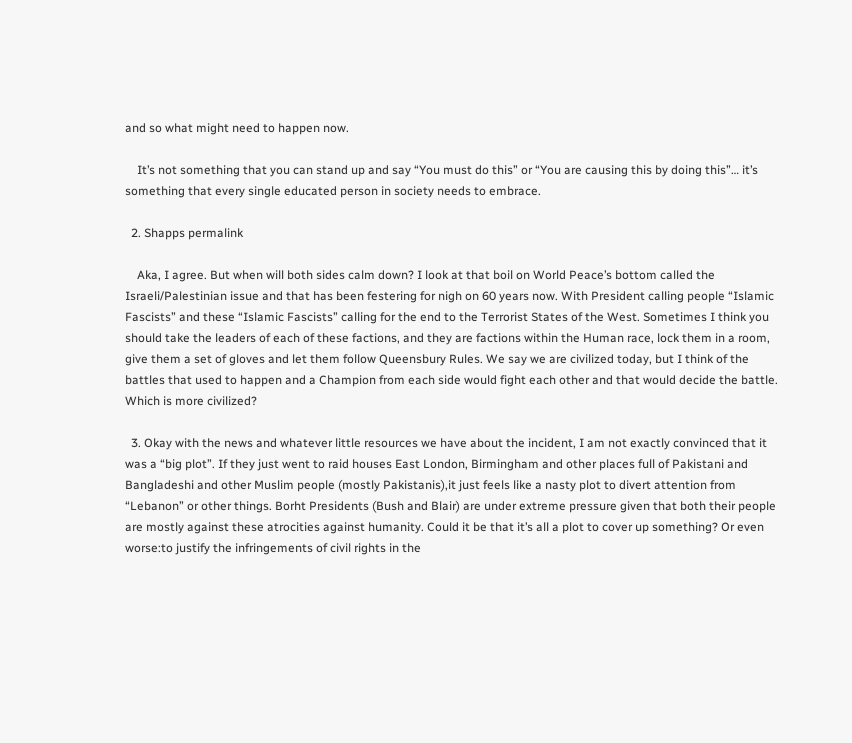and so what might need to happen now.

    It’s not something that you can stand up and say “You must do this” or “You are causing this by doing this”… it’s something that every single educated person in society needs to embrace.

  2. Shapps permalink

    Aka, I agree. But when will both sides calm down? I look at that boil on World Peace’s bottom called the Israeli/Palestinian issue and that has been festering for nigh on 60 years now. With President calling people “Islamic Fascists” and these “Islamic Fascists” calling for the end to the Terrorist States of the West. Sometimes I think you should take the leaders of each of these factions, and they are factions within the Human race, lock them in a room, give them a set of gloves and let them follow Queensbury Rules. We say we are civilized today, but I think of the battles that used to happen and a Champion from each side would fight each other and that would decide the battle. Which is more civilized?

  3. Okay with the news and whatever little resources we have about the incident, I am not exactly convinced that it was a “big plot”. If they just went to raid houses East London, Birmingham and other places full of Pakistani and Bangladeshi and other Muslim people (mostly Pakistanis),it just feels like a nasty plot to divert attention from “Lebanon” or other things. Borht Presidents (Bush and Blair) are under extreme pressure given that both their people are mostly against these atrocities against humanity. Could it be that it’s all a plot to cover up something? Or even worse:to justify the infringements of civil rights in the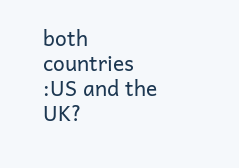both countries :US and the UK?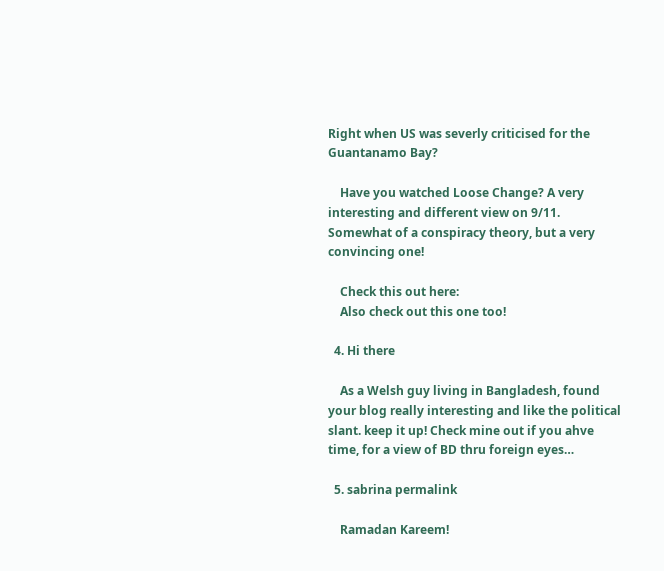Right when US was severly criticised for the Guantanamo Bay?

    Have you watched Loose Change? A very interesting and different view on 9/11. Somewhat of a conspiracy theory, but a very convincing one!

    Check this out here:
    Also check out this one too!

  4. Hi there

    As a Welsh guy living in Bangladesh, found your blog really interesting and like the political slant. keep it up! Check mine out if you ahve time, for a view of BD thru foreign eyes…

  5. sabrina permalink

    Ramadan Kareem!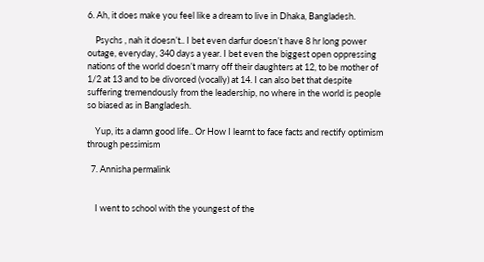6. Ah, it does make you feel like a dream to live in Dhaka, Bangladesh.

    Psychs , nah it doesn’t.. I bet even darfur doesn’t have 8 hr long power outage, everyday, 340 days a year. I bet even the biggest open oppressing nations of the world doesn’t marry off their daughters at 12, to be mother of 1/2 at 13 and to be divorced (vocally) at 14. I can also bet that despite suffering tremendously from the leadership, no where in the world is people so biased as in Bangladesh.

    Yup, its a damn good life.. Or How I learnt to face facts and rectify optimism through pessimism

  7. Annisha permalink


    I went to school with the youngest of the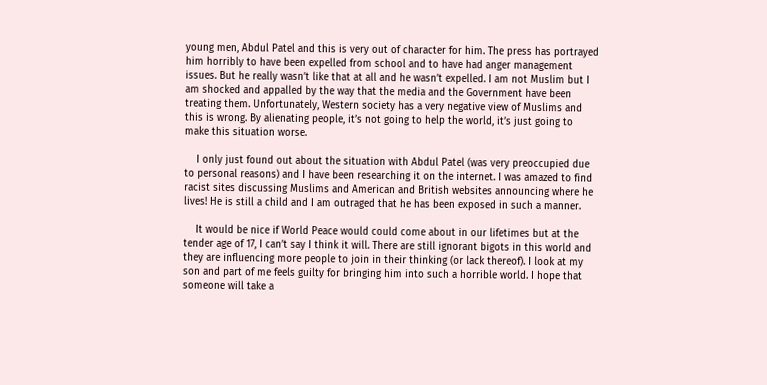young men, Abdul Patel and this is very out of character for him. The press has portrayed him horribly to have been expelled from school and to have had anger management issues. But he really wasn’t like that at all and he wasn’t expelled. I am not Muslim but I am shocked and appalled by the way that the media and the Government have been treating them. Unfortunately, Western society has a very negative view of Muslims and this is wrong. By alienating people, it’s not going to help the world, it’s just going to make this situation worse.

    I only just found out about the situation with Abdul Patel (was very preoccupied due to personal reasons) and I have been researching it on the internet. I was amazed to find racist sites discussing Muslims and American and British websites announcing where he lives! He is still a child and I am outraged that he has been exposed in such a manner.

    It would be nice if World Peace would could come about in our lifetimes but at the tender age of 17, I can’t say I think it will. There are still ignorant bigots in this world and they are influencing more people to join in their thinking (or lack thereof). I look at my son and part of me feels guilty for bringing him into such a horrible world. I hope that someone will take a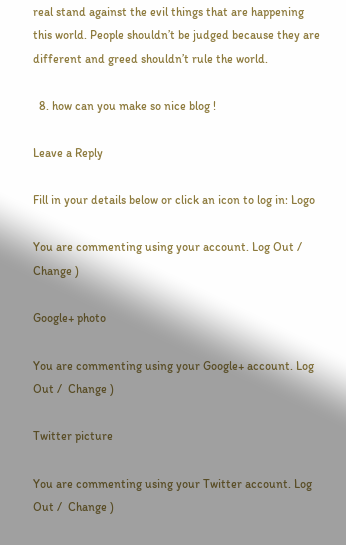real stand against the evil things that are happening this world. People shouldn’t be judged because they are different and greed shouldn’t rule the world.

  8. how can you make so nice blog !

Leave a Reply

Fill in your details below or click an icon to log in: Logo

You are commenting using your account. Log Out /  Change )

Google+ photo

You are commenting using your Google+ account. Log Out /  Change )

Twitter picture

You are commenting using your Twitter account. Log Out /  Change )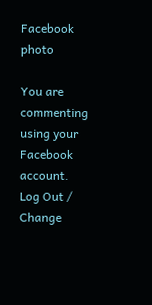Facebook photo

You are commenting using your Facebook account. Log Out /  Change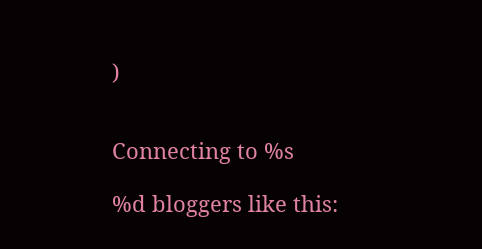)


Connecting to %s

%d bloggers like this: